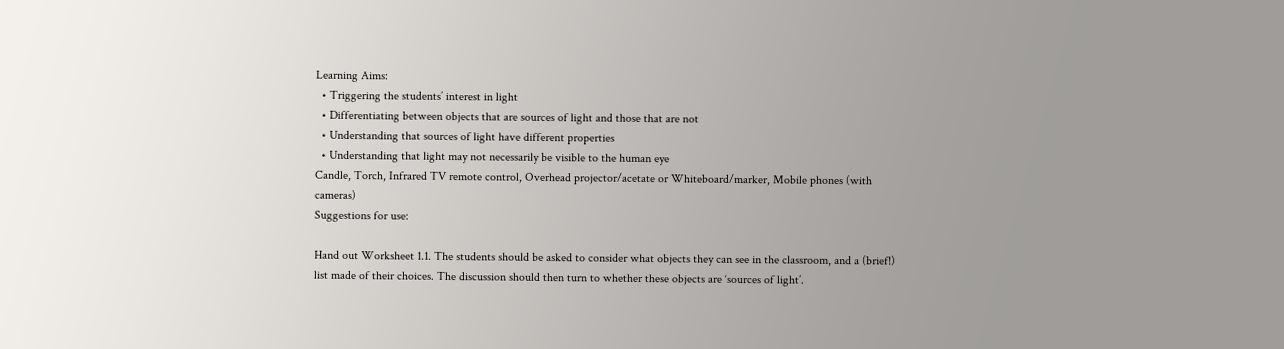Learning Aims:
  • Triggering the students’ interest in light
  • Differentiating between objects that are sources of light and those that are not
  • Understanding that sources of light have different properties
  • Understanding that light may not necessarily be visible to the human eye
Candle, Torch, Infrared TV remote control, Overhead projector/acetate or Whiteboard/marker, Mobile phones (with cameras)
Suggestions for use:

Hand out Worksheet 1.1. The students should be asked to consider what objects they can see in the classroom, and a (brief!) list made of their choices. The discussion should then turn to whether these objects are ‘sources of light’.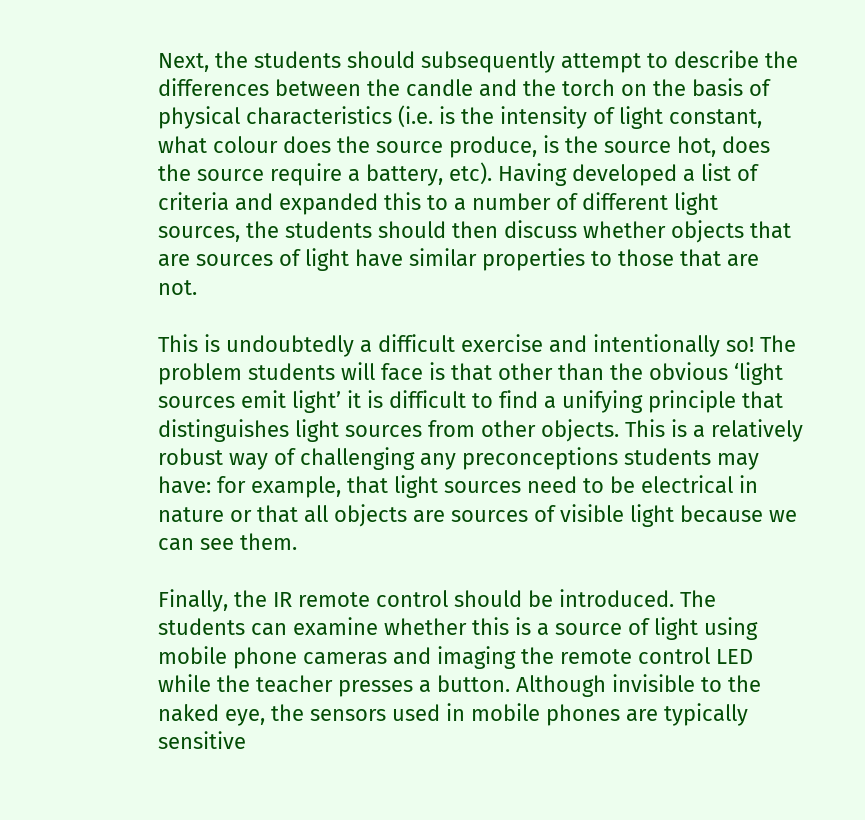Next, the students should subsequently attempt to describe the differences between the candle and the torch on the basis of physical characteristics (i.e. is the intensity of light constant, what colour does the source produce, is the source hot, does the source require a battery, etc). Having developed a list of criteria and expanded this to a number of different light sources, the students should then discuss whether objects that are sources of light have similar properties to those that are not.

This is undoubtedly a difficult exercise and intentionally so! The problem students will face is that other than the obvious ‘light sources emit light’ it is difficult to find a unifying principle that distinguishes light sources from other objects. This is a relatively robust way of challenging any preconceptions students may have: for example, that light sources need to be electrical in nature or that all objects are sources of visible light because we can see them.

Finally, the IR remote control should be introduced. The students can examine whether this is a source of light using mobile phone cameras and imaging the remote control LED while the teacher presses a button. Although invisible to the naked eye, the sensors used in mobile phones are typically sensitive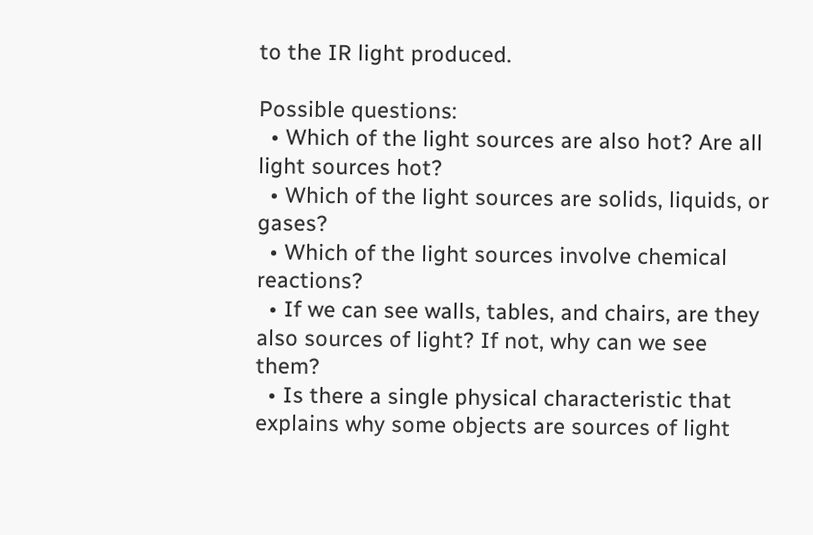to the IR light produced.

Possible questions:
  • Which of the light sources are also hot? Are all light sources hot?
  • Which of the light sources are solids, liquids, or gases?
  • Which of the light sources involve chemical reactions?
  • If we can see walls, tables, and chairs, are they also sources of light? If not, why can we see them?
  • Is there a single physical characteristic that explains why some objects are sources of light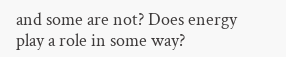and some are not? Does energy play a role in some way?